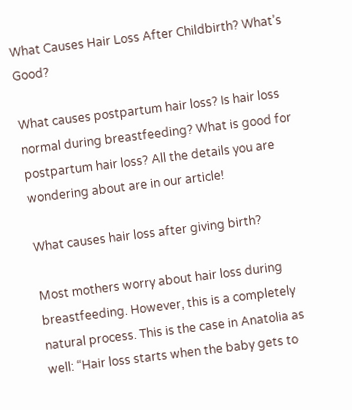What Causes Hair Loss After Childbirth? What’s Good?

What causes postpartum hair loss? Is hair loss normal during breastfeeding? What is good for postpartum hair loss? All the details you are wondering about are in our article!

What causes hair loss after giving birth?

Most mothers worry about hair loss during breastfeeding. However, this is a completely natural process. This is the case in Anatolia as well: “Hair loss starts when the baby gets to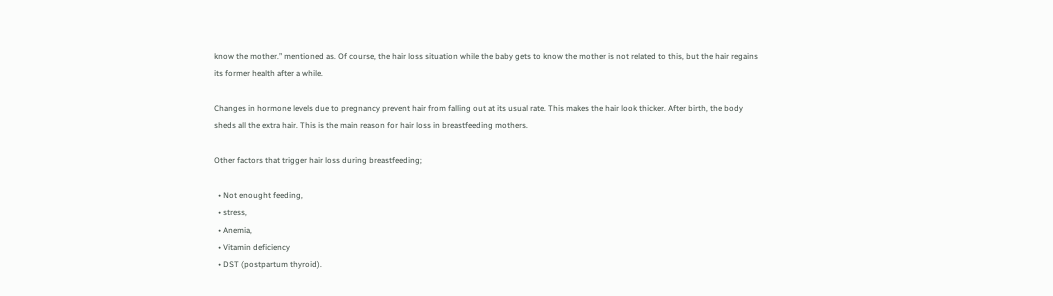know the mother.” mentioned as. Of course, the hair loss situation while the baby gets to know the mother is not related to this, but the hair regains its former health after a while.

Changes in hormone levels due to pregnancy prevent hair from falling out at its usual rate. This makes the hair look thicker. After birth, the body sheds all the extra hair. This is the main reason for hair loss in breastfeeding mothers.

Other factors that trigger hair loss during breastfeeding;

  • Not enought feeding,
  • stress,
  • Anemia,
  • Vitamin deficiency
  • DST (postpartum thyroid).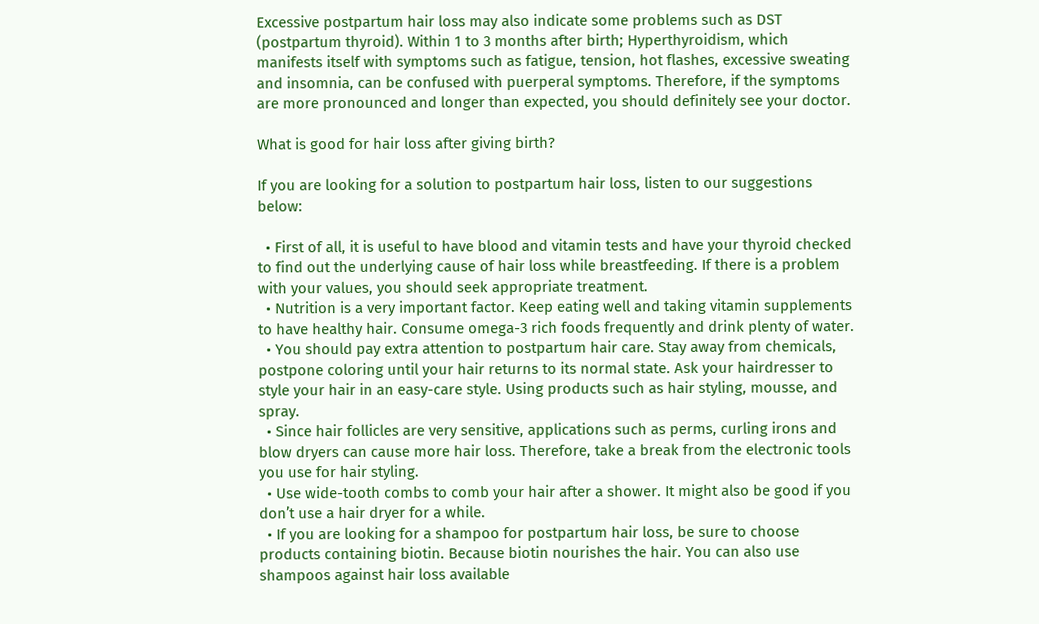Excessive postpartum hair loss may also indicate some problems such as DST (postpartum thyroid). Within 1 to 3 months after birth; Hyperthyroidism, which manifests itself with symptoms such as fatigue, tension, hot flashes, excessive sweating and insomnia, can be confused with puerperal symptoms. Therefore, if the symptoms are more pronounced and longer than expected, you should definitely see your doctor.

What is good for hair loss after giving birth?

If you are looking for a solution to postpartum hair loss, listen to our suggestions below:

  • First of all, it is useful to have blood and vitamin tests and have your thyroid checked to find out the underlying cause of hair loss while breastfeeding. If there is a problem with your values, you should seek appropriate treatment.
  • Nutrition is a very important factor. Keep eating well and taking vitamin supplements to have healthy hair. Consume omega-3 rich foods frequently and drink plenty of water.
  • You should pay extra attention to postpartum hair care. Stay away from chemicals, postpone coloring until your hair returns to its normal state. Ask your hairdresser to style your hair in an easy-care style. Using products such as hair styling, mousse, and spray.
  • Since hair follicles are very sensitive, applications such as perms, curling irons and blow dryers can cause more hair loss. Therefore, take a break from the electronic tools you use for hair styling.
  • Use wide-tooth combs to comb your hair after a shower. It might also be good if you don’t use a hair dryer for a while.
  • If you are looking for a shampoo for postpartum hair loss, be sure to choose products containing biotin. Because biotin nourishes the hair. You can also use shampoos against hair loss available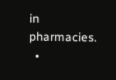in pharmacies.
  •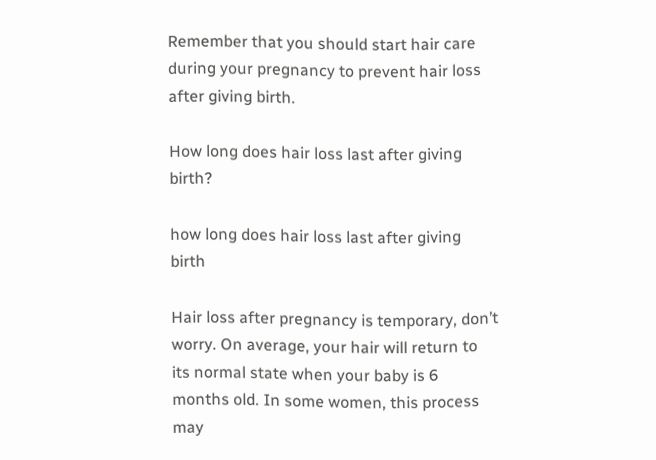Remember that you should start hair care during your pregnancy to prevent hair loss after giving birth.

How long does hair loss last after giving birth?

how long does hair loss last after giving birth

Hair loss after pregnancy is temporary, don’t worry. On average, your hair will return to its normal state when your baby is 6 months old. In some women, this process may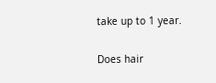take up to 1 year.

Does hair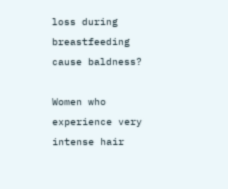loss during breastfeeding cause baldness?

Women who experience very intense hair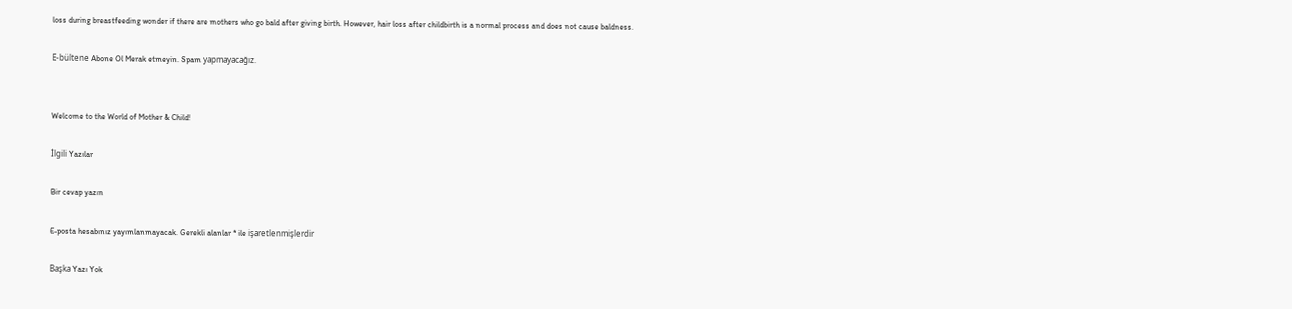loss during breastfeeding wonder if there are mothers who go bald after giving birth. However, hair loss after childbirth is a normal process and does not cause baldness.

E-bültene Abone Ol Merak etmeyin. Spam yapmayacağız.


Welcome to the World of Mother & Child!

İlgili Yazılar

Bir cevap yazın

E-posta hesabınız yayımlanmayacak. Gerekli alanlar * ile işaretlenmişlerdir

Başka Yazı Yok